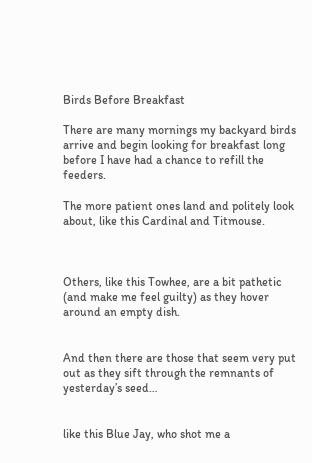Birds Before Breakfast

There are many mornings my backyard birds arrive and begin looking for breakfast long before I have had a chance to refill the feeders.

The more patient ones land and politely look about, like this Cardinal and Titmouse.



Others, like this Towhee, are a bit pathetic (and make me feel guilty) as they hover around an empty dish.


And then there are those that seem very put out as they sift through the remnants of yesterday’s seed…


like this Blue Jay, who shot me a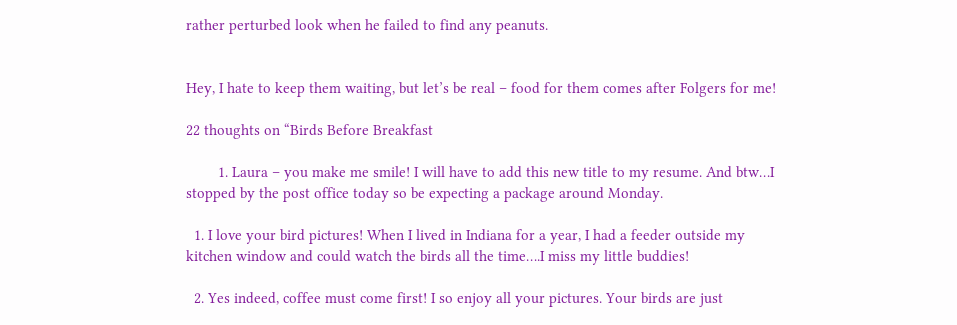rather perturbed look when he failed to find any peanuts.


Hey, I hate to keep them waiting, but let’s be real – food for them comes after Folgers for me!

22 thoughts on “Birds Before Breakfast

        1. Laura – you make me smile! I will have to add this new title to my resume. And btw…I stopped by the post office today so be expecting a package around Monday.

  1. I love your bird pictures! When I lived in Indiana for a year, I had a feeder outside my kitchen window and could watch the birds all the time….I miss my little buddies!

  2. Yes indeed, coffee must come first! I so enjoy all your pictures. Your birds are just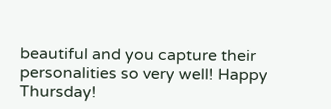beautiful and you capture their personalities so very well! Happy Thursday!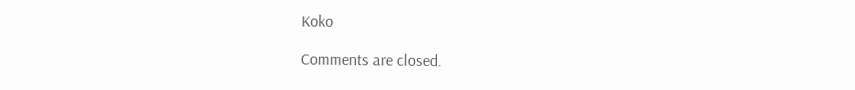Koko

Comments are closed.